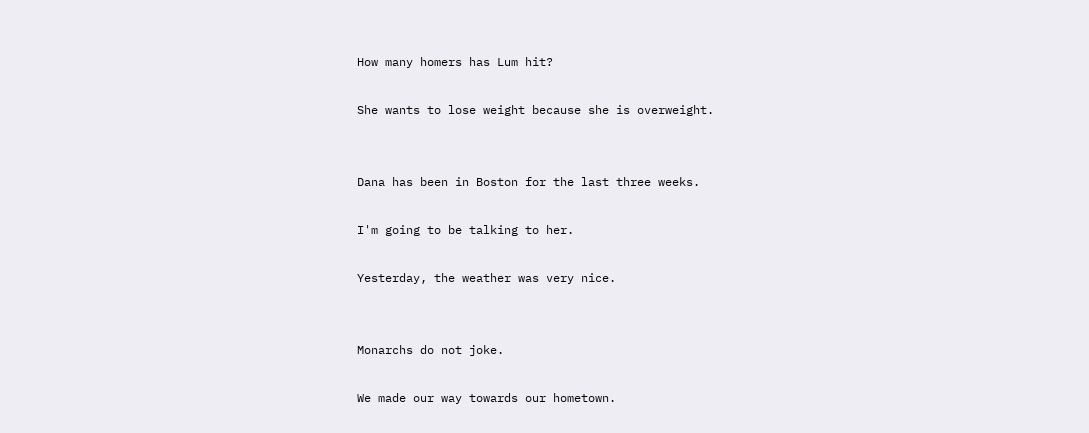How many homers has Lum hit?

She wants to lose weight because she is overweight.


Dana has been in Boston for the last three weeks.

I'm going to be talking to her.

Yesterday, the weather was very nice.


Monarchs do not joke.

We made our way towards our hometown.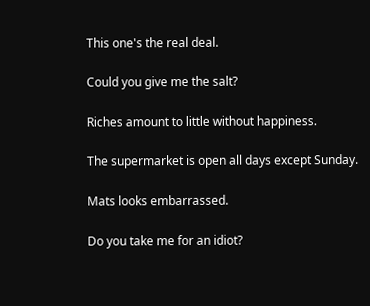This one's the real deal.

Could you give me the salt?

Riches amount to little without happiness.

The supermarket is open all days except Sunday.

Mats looks embarrassed.

Do you take me for an idiot?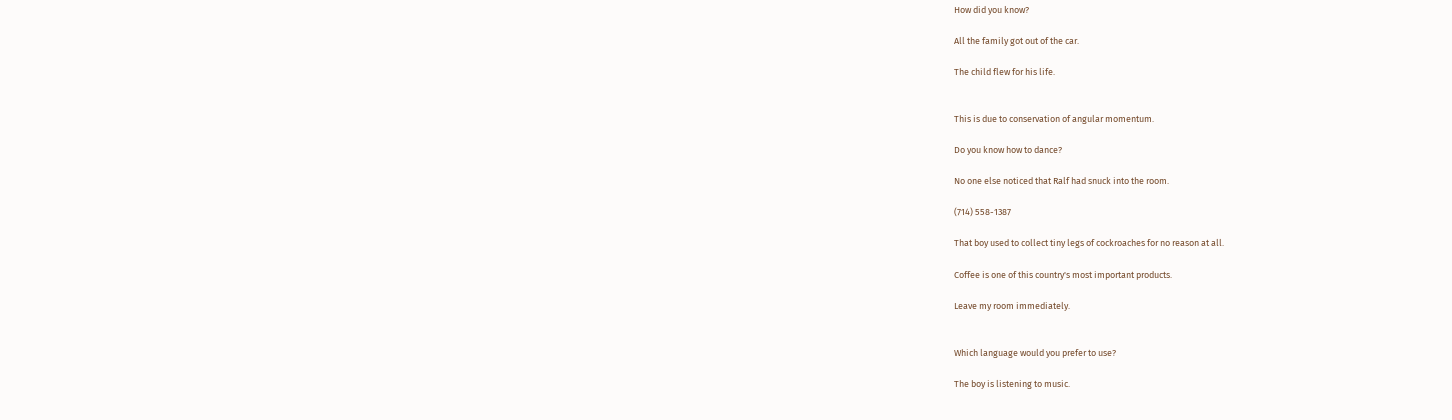How did you know?

All the family got out of the car.

The child flew for his life.


This is due to conservation of angular momentum.

Do you know how to dance?

No one else noticed that Ralf had snuck into the room.

(714) 558-1387

That boy used to collect tiny legs of cockroaches for no reason at all.

Coffee is one of this country's most important products.

Leave my room immediately.


Which language would you prefer to use?

The boy is listening to music.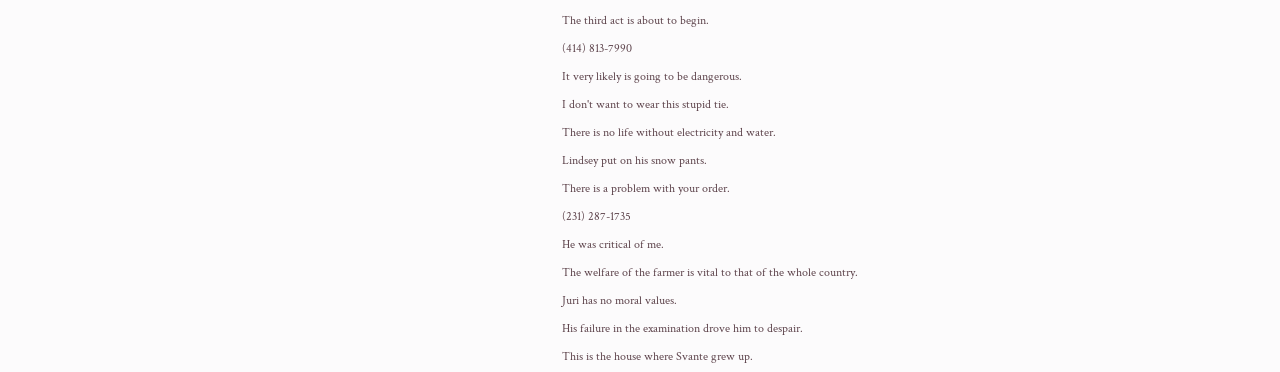The third act is about to begin.

(414) 813-7990

It very likely is going to be dangerous.

I don't want to wear this stupid tie.

There is no life without electricity and water.

Lindsey put on his snow pants.

There is a problem with your order.

(231) 287-1735

He was critical of me.

The welfare of the farmer is vital to that of the whole country.

Juri has no moral values.

His failure in the examination drove him to despair.

This is the house where Svante grew up.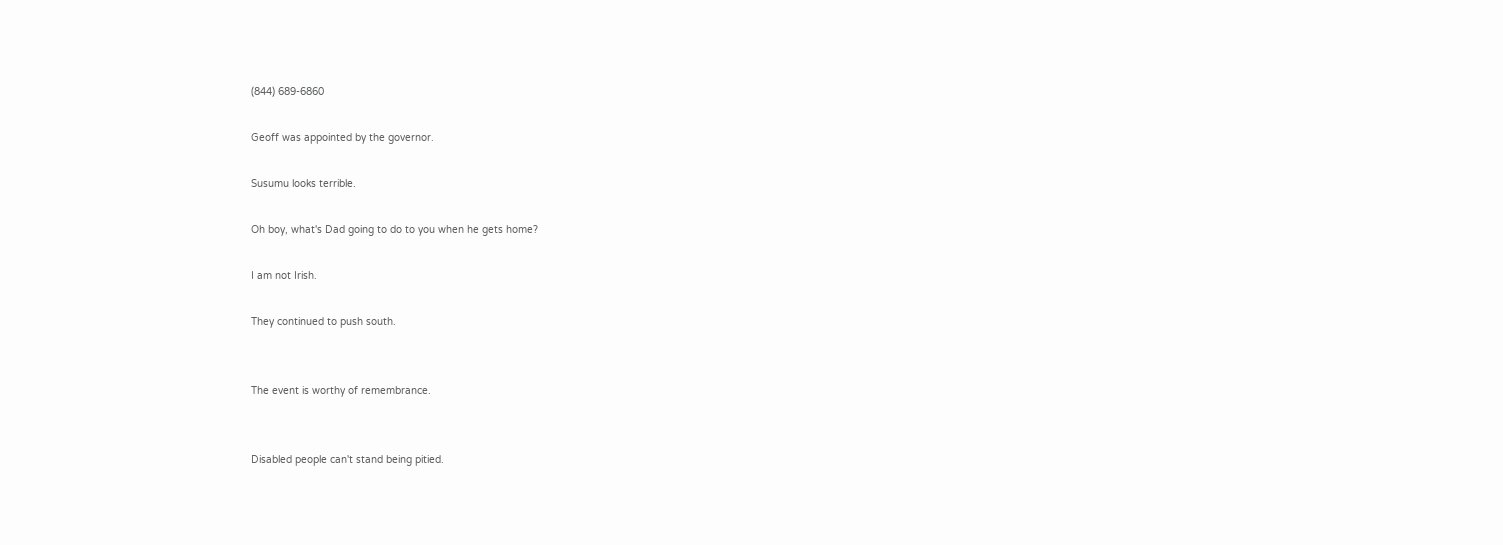(844) 689-6860

Geoff was appointed by the governor.

Susumu looks terrible.

Oh boy, what's Dad going to do to you when he gets home?

I am not Irish.

They continued to push south.


The event is worthy of remembrance.


Disabled people can't stand being pitied.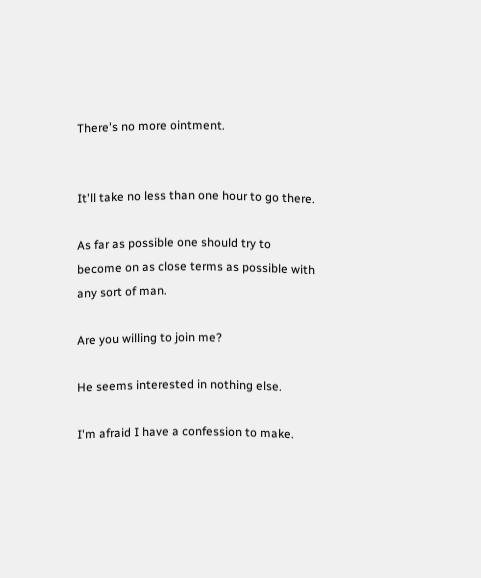There's no more ointment.


It'll take no less than one hour to go there.

As far as possible one should try to become on as close terms as possible with any sort of man.

Are you willing to join me?

He seems interested in nothing else.

I'm afraid I have a confession to make.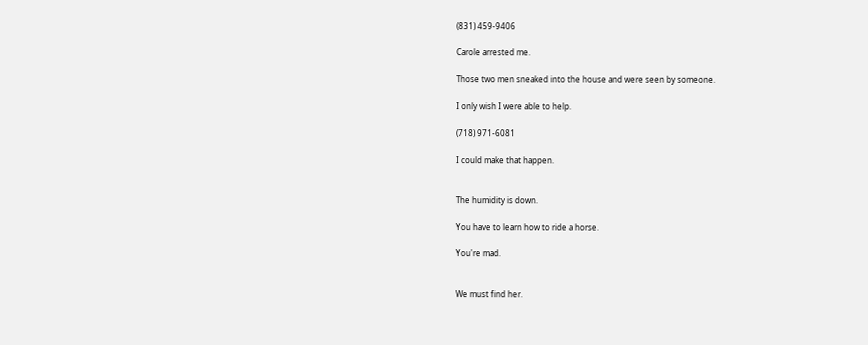(831) 459-9406

Carole arrested me.

Those two men sneaked into the house and were seen by someone.

I only wish I were able to help.

(718) 971-6081

I could make that happen.


The humidity is down.

You have to learn how to ride a horse.

You're mad.


We must find her.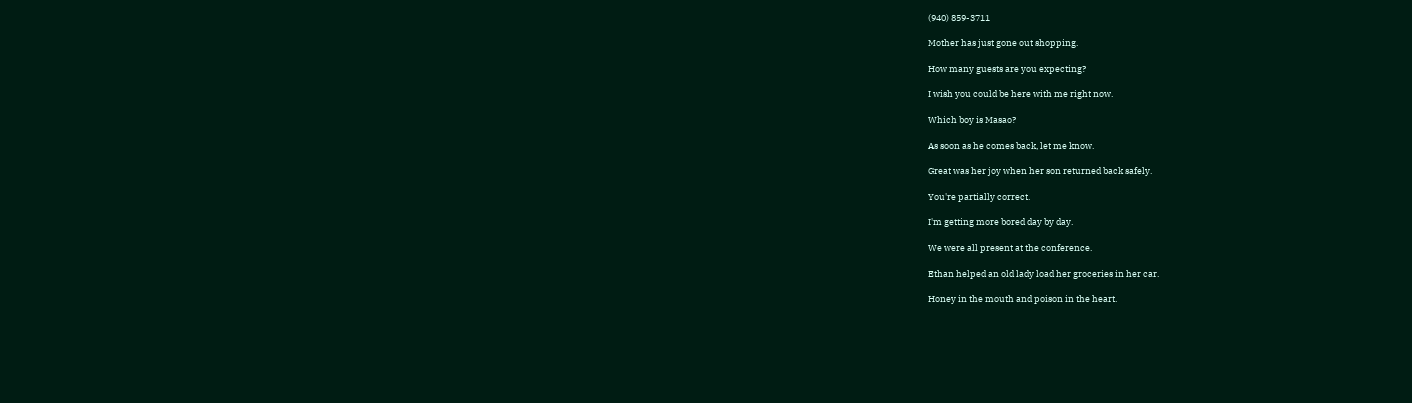(940) 859-3711

Mother has just gone out shopping.

How many guests are you expecting?

I wish you could be here with me right now.

Which boy is Masao?

As soon as he comes back, let me know.

Great was her joy when her son returned back safely.

You're partially correct.

I'm getting more bored day by day.

We were all present at the conference.

Ethan helped an old lady load her groceries in her car.

Honey in the mouth and poison in the heart.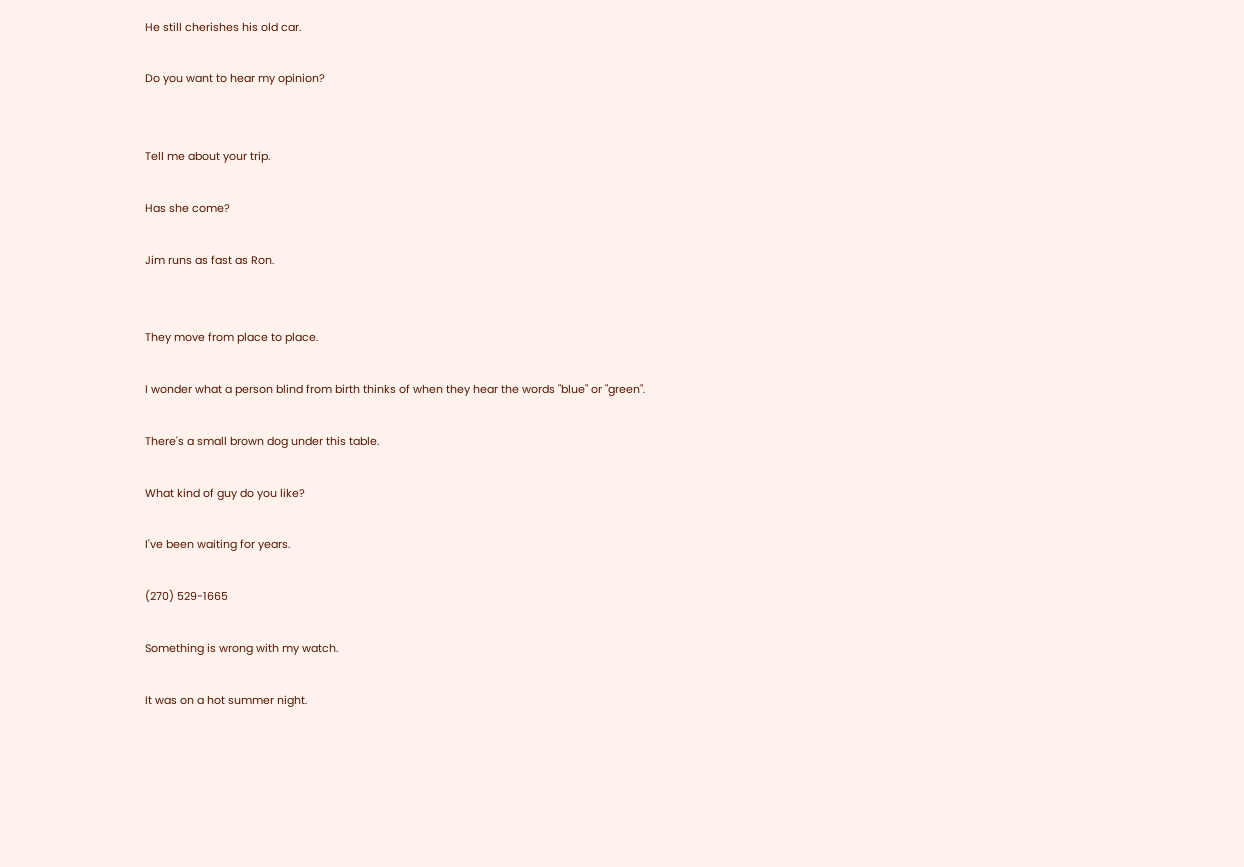He still cherishes his old car.

Do you want to hear my opinion?


Tell me about your trip.

Has she come?

Jim runs as fast as Ron.


They move from place to place.

I wonder what a person blind from birth thinks of when they hear the words "blue" or "green".

There's a small brown dog under this table.

What kind of guy do you like?

I've been waiting for years.

(270) 529-1665

Something is wrong with my watch.

It was on a hot summer night.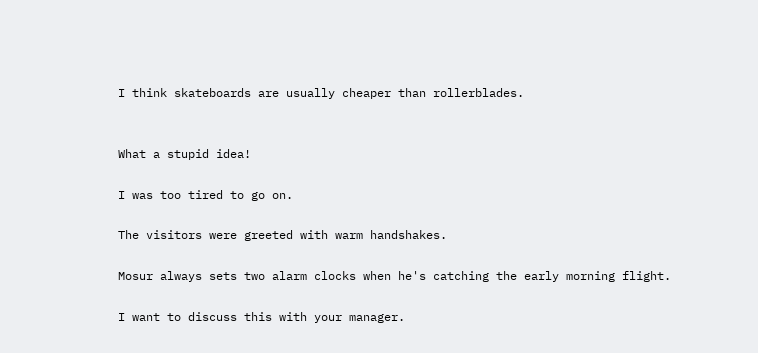I think skateboards are usually cheaper than rollerblades.


What a stupid idea!

I was too tired to go on.

The visitors were greeted with warm handshakes.

Mosur always sets two alarm clocks when he's catching the early morning flight.

I want to discuss this with your manager.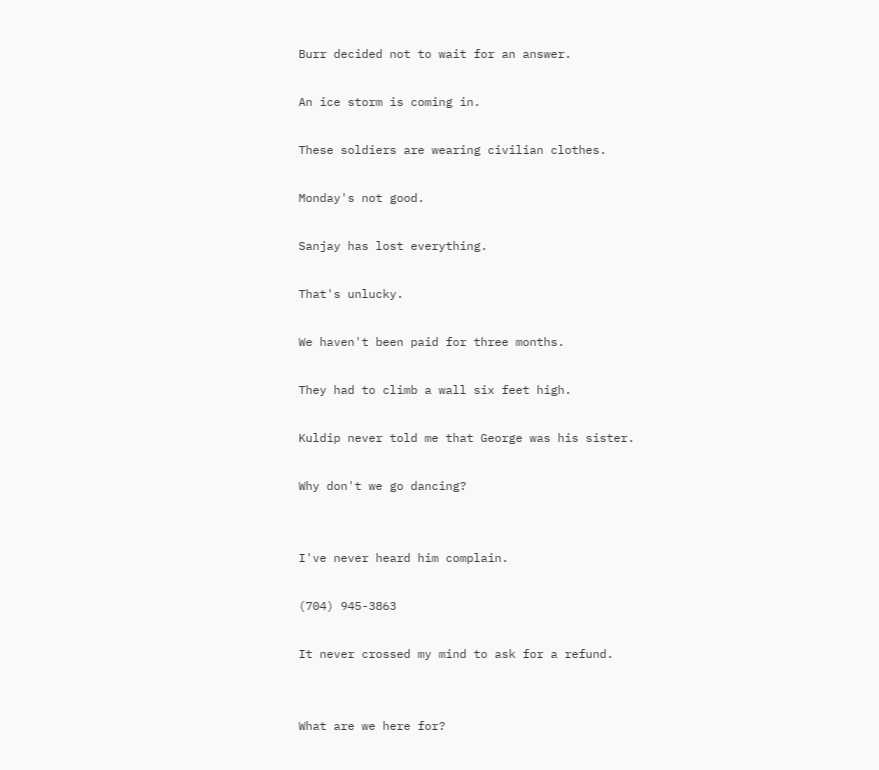Burr decided not to wait for an answer.

An ice storm is coming in.

These soldiers are wearing civilian clothes.

Monday's not good.

Sanjay has lost everything.

That's unlucky.

We haven't been paid for three months.

They had to climb a wall six feet high.

Kuldip never told me that George was his sister.

Why don't we go dancing?


I've never heard him complain.

(704) 945-3863

It never crossed my mind to ask for a refund.


What are we here for?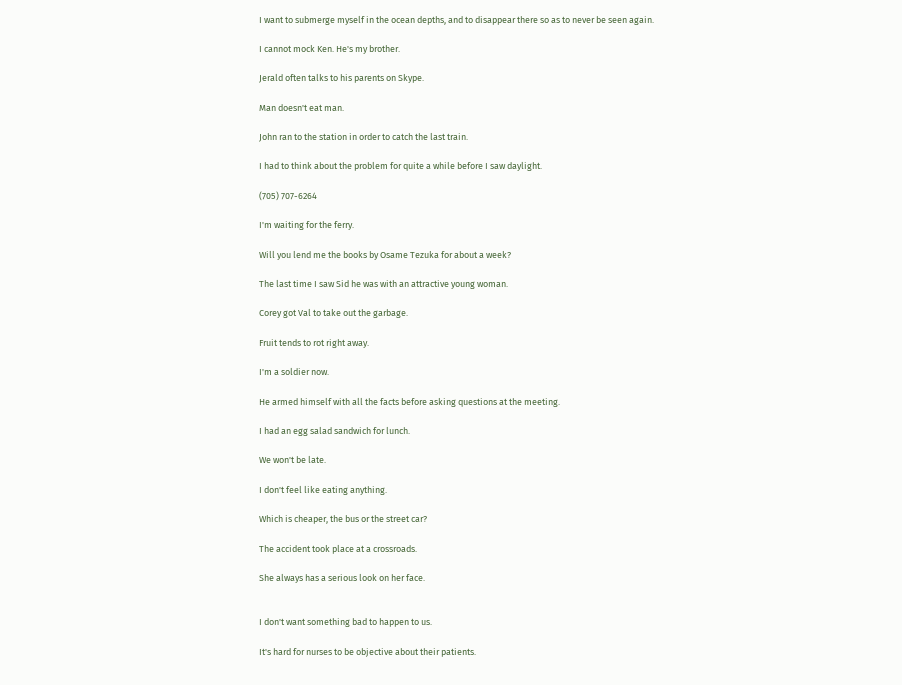I want to submerge myself in the ocean depths, and to disappear there so as to never be seen again.

I cannot mock Ken. He's my brother.

Jerald often talks to his parents on Skype.

Man doesn't eat man.

John ran to the station in order to catch the last train.

I had to think about the problem for quite a while before I saw daylight.

(705) 707-6264

I'm waiting for the ferry.

Will you lend me the books by Osame Tezuka for about a week?

The last time I saw Sid he was with an attractive young woman.

Corey got Val to take out the garbage.

Fruit tends to rot right away.

I'm a soldier now.

He armed himself with all the facts before asking questions at the meeting.

I had an egg salad sandwich for lunch.

We won't be late.

I don't feel like eating anything.

Which is cheaper, the bus or the street car?

The accident took place at a crossroads.

She always has a serious look on her face.


I don't want something bad to happen to us.

It's hard for nurses to be objective about their patients.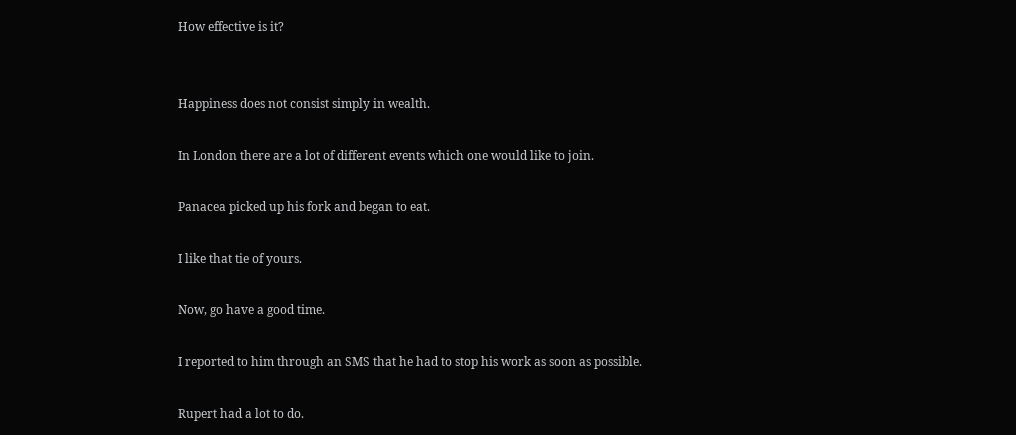How effective is it?


Happiness does not consist simply in wealth.

In London there are a lot of different events which one would like to join.

Panacea picked up his fork and began to eat.

I like that tie of yours.

Now, go have a good time.

I reported to him through an SMS that he had to stop his work as soon as possible.

Rupert had a lot to do.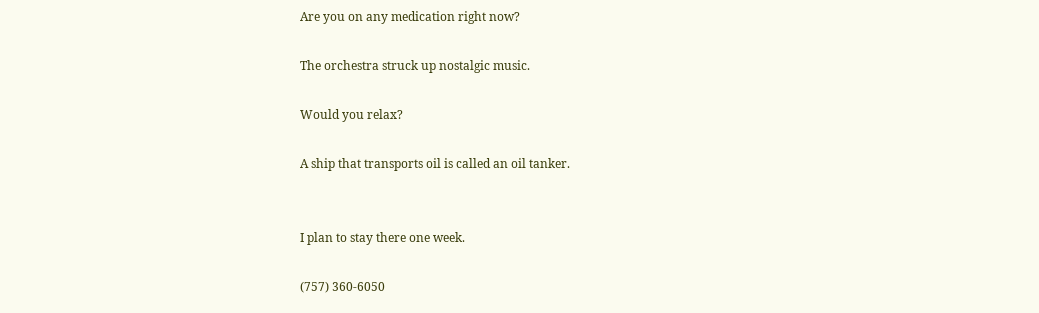Are you on any medication right now?

The orchestra struck up nostalgic music.

Would you relax?

A ship that transports oil is called an oil tanker.


I plan to stay there one week.

(757) 360-6050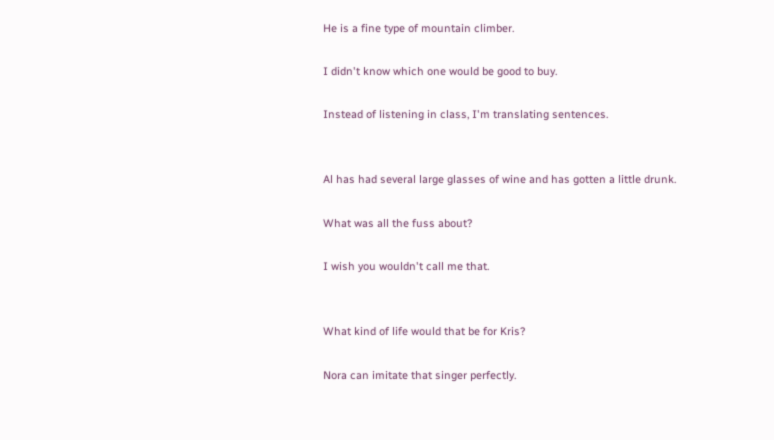He is a fine type of mountain climber.

I didn't know which one would be good to buy.

Instead of listening in class, I'm translating sentences.


Al has had several large glasses of wine and has gotten a little drunk.

What was all the fuss about?

I wish you wouldn't call me that.


What kind of life would that be for Kris?

Nora can imitate that singer perfectly.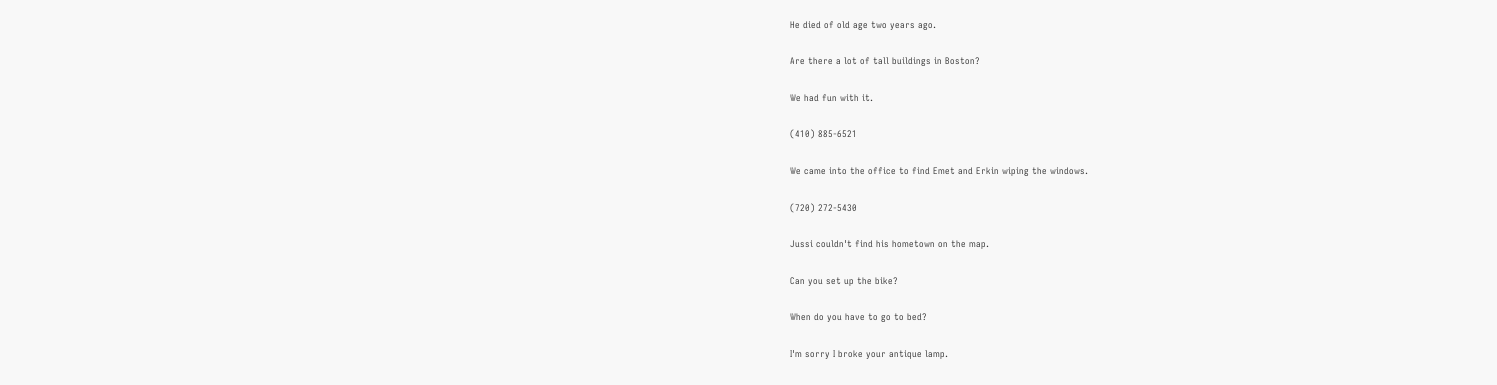He died of old age two years ago.

Are there a lot of tall buildings in Boston?

We had fun with it.

(410) 885-6521

We came into the office to find Emet and Erkin wiping the windows.

(720) 272-5430

Jussi couldn't find his hometown on the map.

Can you set up the bike?

When do you have to go to bed?

I'm sorry I broke your antique lamp.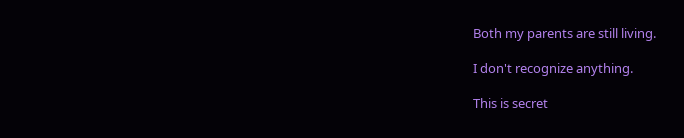Both my parents are still living.

I don't recognize anything.

This is secret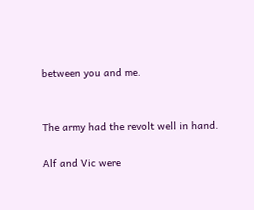between you and me.


The army had the revolt well in hand.

Alf and Vic were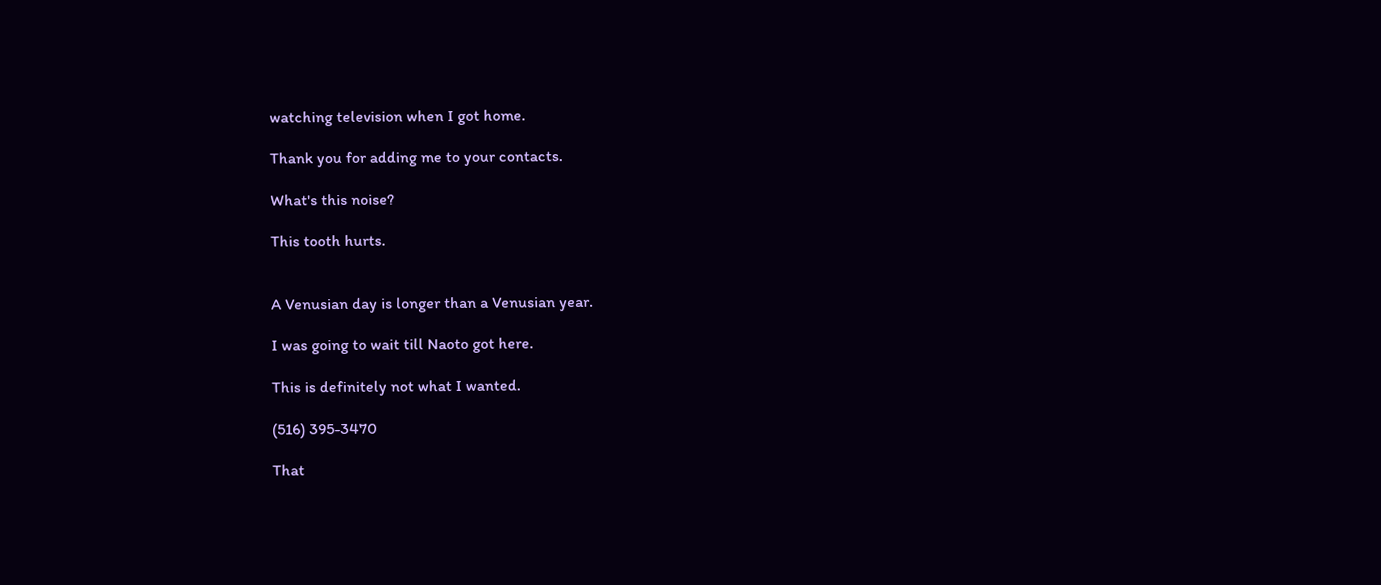watching television when I got home.

Thank you for adding me to your contacts.

What's this noise?

This tooth hurts.


A Venusian day is longer than a Venusian year.

I was going to wait till Naoto got here.

This is definitely not what I wanted.

(516) 395-3470

That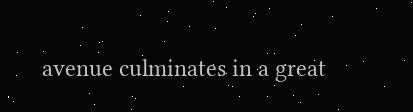avenue culminates in a great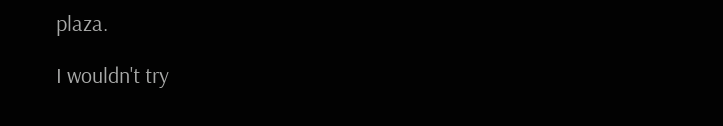plaza.

I wouldn't try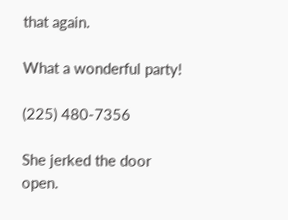that again.

What a wonderful party!

(225) 480-7356

She jerked the door open.